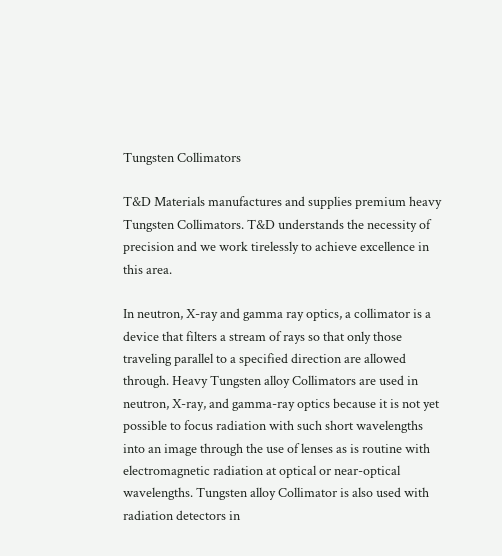Tungsten Collimators

T&D Materials manufactures and supplies premium heavy Tungsten Collimators. T&D understands the necessity of precision and we work tirelessly to achieve excellence in this area.

In neutron, X-ray and gamma ray optics, a collimator is a device that filters a stream of rays so that only those traveling parallel to a specified direction are allowed through. Heavy Tungsten alloy Collimators are used in neutron, X-ray, and gamma-ray optics because it is not yet possible to focus radiation with such short wavelengths into an image through the use of lenses as is routine with electromagnetic radiation at optical or near-optical wavelengths. Tungsten alloy Collimator is also used with radiation detectors in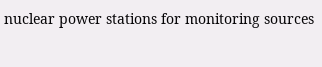nuclear power stations for monitoring sources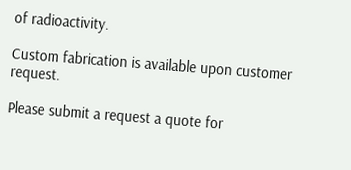of radioactivity.

Custom fabrication is available upon customer request.

Please submit a request a quote for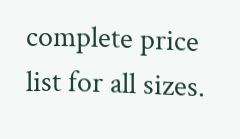complete price list for all sizes.